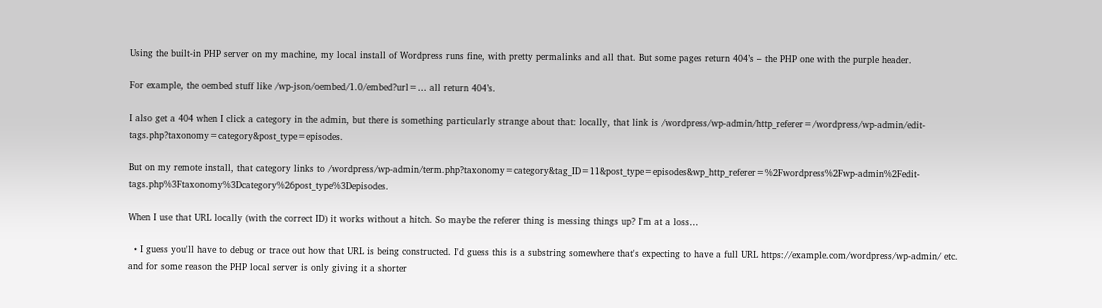Using the built-in PHP server on my machine, my local install of Wordpress runs fine, with pretty permalinks and all that. But some pages return 404’s – the PHP one with the purple header.

For example, the oembed stuff like /wp-json/oembed/1.0/embed?url=… all return 404’s.

I also get a 404 when I click a category in the admin, but there is something particularly strange about that: locally, that link is /wordpress/wp-admin/http_referer=/wordpress/wp-admin/edit-tags.php?taxonomy=category&post_type=episodes.

But on my remote install, that category links to /wordpress/wp-admin/term.php?taxonomy=category&tag_ID=11&post_type=episodes&wp_http_referer=%2Fwordpress%2Fwp-admin%2Fedit-tags.php%3Ftaxonomy%3Dcategory%26post_type%3Depisodes.

When I use that URL locally (with the correct ID) it works without a hitch. So maybe the referer thing is messing things up? I'm at a loss…

  • I guess you'll have to debug or trace out how that URL is being constructed. I'd guess this is a substring somewhere that's expecting to have a full URL https://example.com/wordpress/wp-admin/ etc. and for some reason the PHP local server is only giving it a shorter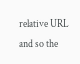relative URL and so the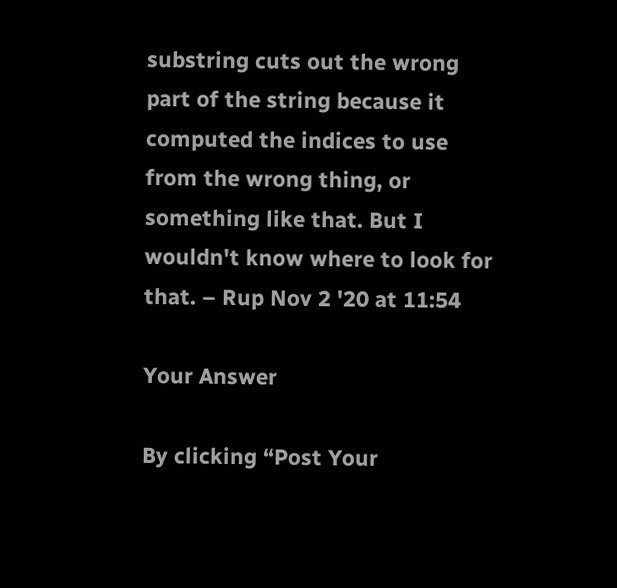substring cuts out the wrong part of the string because it computed the indices to use from the wrong thing, or something like that. But I wouldn't know where to look for that. – Rup Nov 2 '20 at 11:54

Your Answer

By clicking “Post Your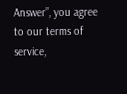Answer”, you agree to our terms of service,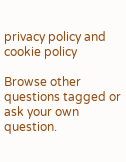privacy policy and cookie policy

Browse other questions tagged or ask your own question.